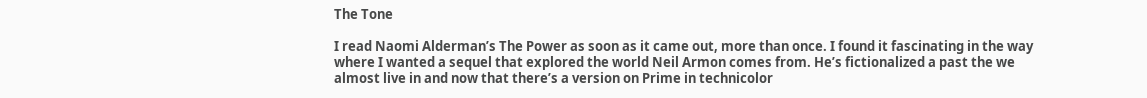The Tone

I read Naomi Alderman’s The Power as soon as it came out, more than once. I found it fascinating in the way where I wanted a sequel that explored the world Neil Armon comes from. He’s fictionalized a past the we almost live in and now that there’s a version on Prime in technicolor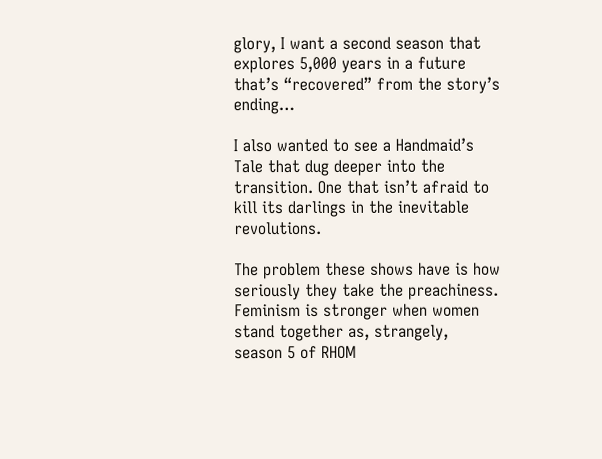glory, I want a second season that explores 5,000 years in a future that’s “recovered” from the story’s ending…

I also wanted to see a Handmaid’s Tale that dug deeper into the transition. One that isn’t afraid to kill its darlings in the inevitable revolutions.

The problem these shows have is how seriously they take the preachiness. Feminism is stronger when women stand together as, strangely, season 5 of RHOM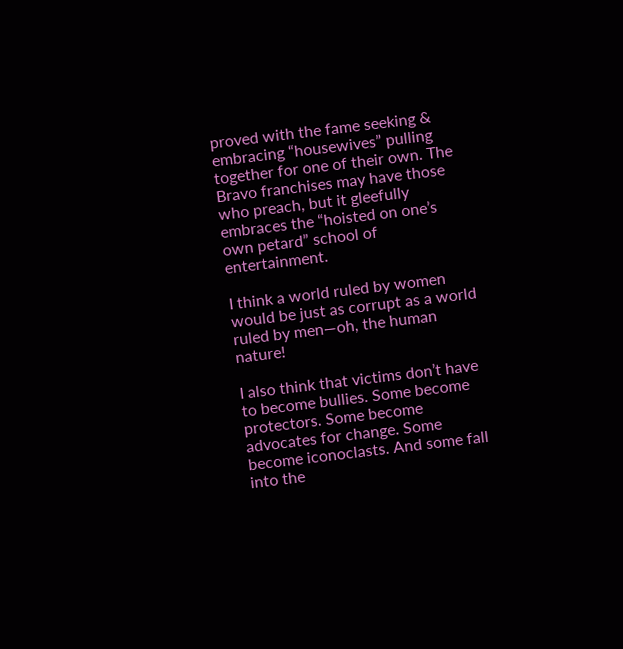proved with the fame seeking & embracing “housewives” pulling together for one of their own. The Bravo franchises may have those who preach, but it gleefully embraces the “hoisted on one’s own petard” school of entertainment.

I think a world ruled by women would be just as corrupt as a world ruled by men—oh, the human nature!

I also think that victims don’t have to become bullies. Some become protectors. Some become advocates for change. Some become iconoclasts. And some fall into the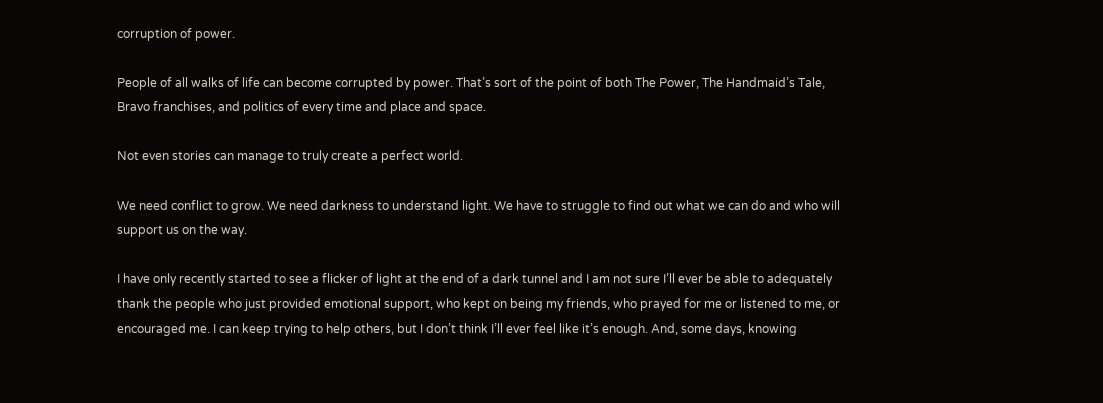corruption of power.

People of all walks of life can become corrupted by power. That’s sort of the point of both The Power, The Handmaid’s Tale, Bravo franchises, and politics of every time and place and space.

Not even stories can manage to truly create a perfect world.

We need conflict to grow. We need darkness to understand light. We have to struggle to find out what we can do and who will support us on the way.

I have only recently started to see a flicker of light at the end of a dark tunnel and I am not sure I’ll ever be able to adequately thank the people who just provided emotional support, who kept on being my friends, who prayed for me or listened to me, or encouraged me. I can keep trying to help others, but I don’t think I’ll ever feel like it’s enough. And, some days, knowing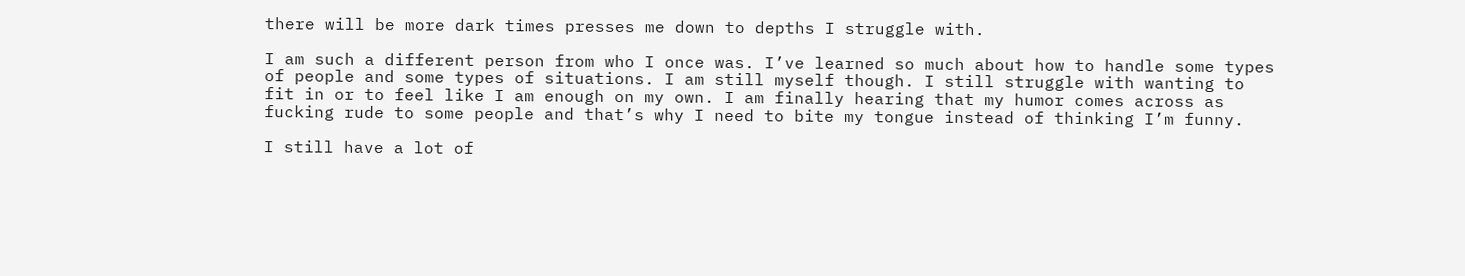there will be more dark times presses me down to depths I struggle with.

I am such a different person from who I once was. I’ve learned so much about how to handle some types of people and some types of situations. I am still myself though. I still struggle with wanting to fit in or to feel like I am enough on my own. I am finally hearing that my humor comes across as fucking rude to some people and that’s why I need to bite my tongue instead of thinking I’m funny.

I still have a lot of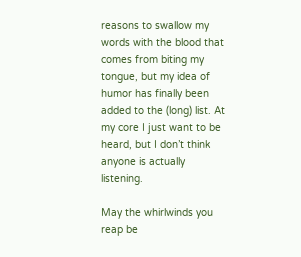reasons to swallow my words with the blood that comes from biting my tongue, but my idea of humor has finally been added to the (long) list. At my core I just want to be heard, but I don’t think anyone is actually listening.

May the whirlwinds you reap be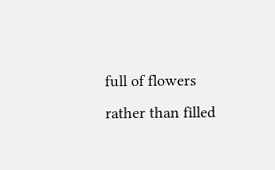full of flowers rather than filled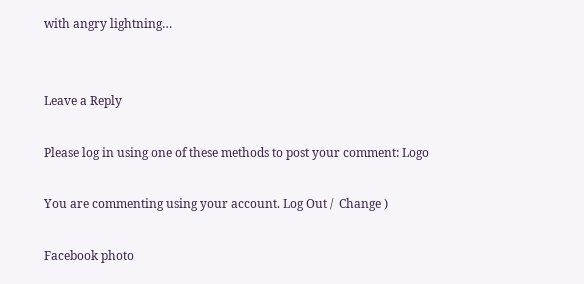with angry lightning…


Leave a Reply

Please log in using one of these methods to post your comment: Logo

You are commenting using your account. Log Out /  Change )

Facebook photo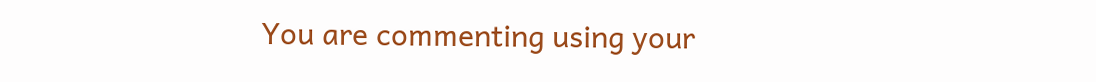You are commenting using your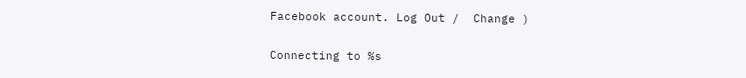Facebook account. Log Out /  Change )

Connecting to %s